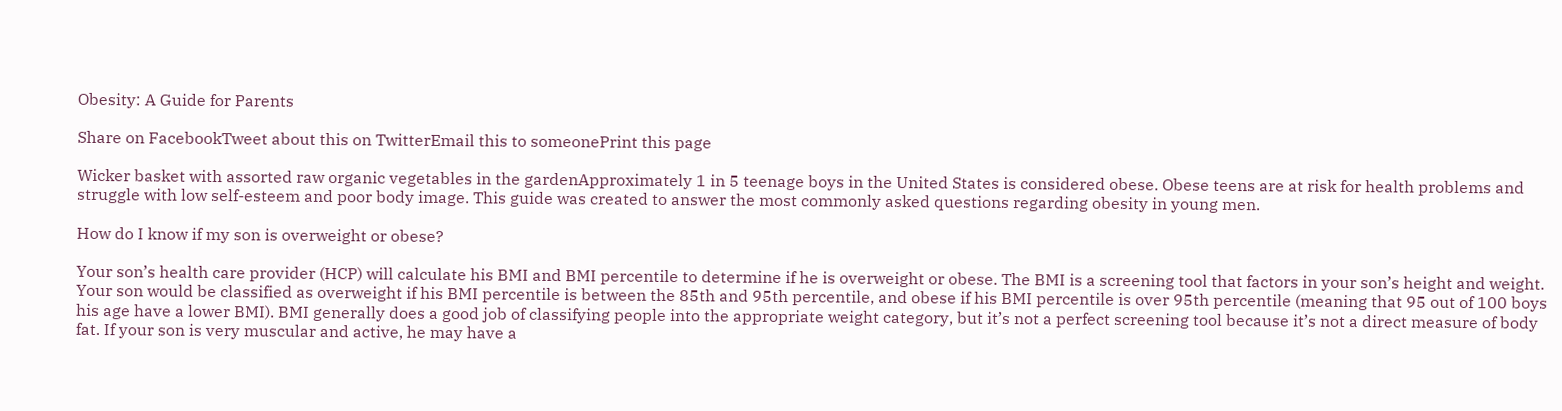Obesity: A Guide for Parents

Share on FacebookTweet about this on TwitterEmail this to someonePrint this page

Wicker basket with assorted raw organic vegetables in the gardenApproximately 1 in 5 teenage boys in the United States is considered obese. Obese teens are at risk for health problems and struggle with low self-esteem and poor body image. This guide was created to answer the most commonly asked questions regarding obesity in young men.

How do I know if my son is overweight or obese?

Your son’s health care provider (HCP) will calculate his BMI and BMI percentile to determine if he is overweight or obese. The BMI is a screening tool that factors in your son’s height and weight. Your son would be classified as overweight if his BMI percentile is between the 85th and 95th percentile, and obese if his BMI percentile is over 95th percentile (meaning that 95 out of 100 boys his age have a lower BMI). BMI generally does a good job of classifying people into the appropriate weight category, but it’s not a perfect screening tool because it’s not a direct measure of body fat. If your son is very muscular and active, he may have a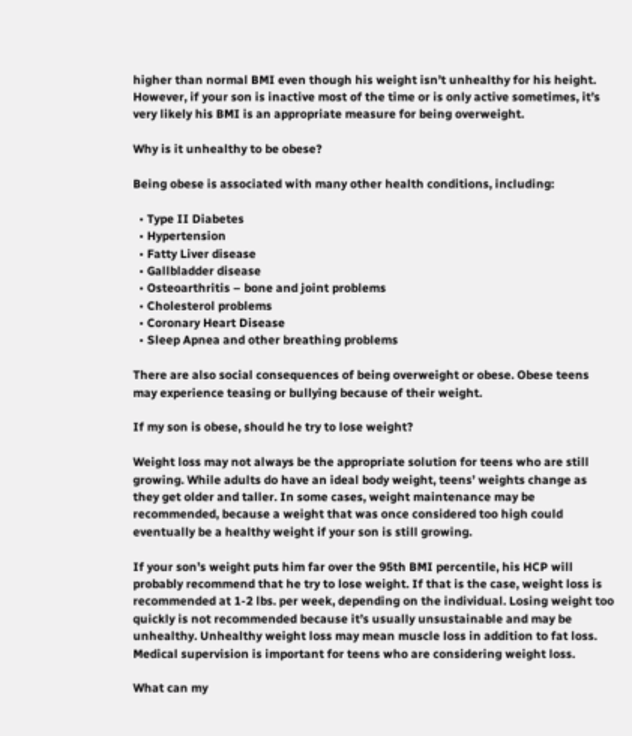higher than normal BMI even though his weight isn’t unhealthy for his height. However, if your son is inactive most of the time or is only active sometimes, it’s very likely his BMI is an appropriate measure for being overweight.

Why is it unhealthy to be obese?

Being obese is associated with many other health conditions, including:

  • Type II Diabetes
  • Hypertension
  • Fatty Liver disease
  • Gallbladder disease
  • Osteoarthritis – bone and joint problems
  • Cholesterol problems
  • Coronary Heart Disease
  • Sleep Apnea and other breathing problems

There are also social consequences of being overweight or obese. Obese teens may experience teasing or bullying because of their weight.

If my son is obese, should he try to lose weight?

Weight loss may not always be the appropriate solution for teens who are still growing. While adults do have an ideal body weight, teens’ weights change as they get older and taller. In some cases, weight maintenance may be recommended, because a weight that was once considered too high could eventually be a healthy weight if your son is still growing.

If your son’s weight puts him far over the 95th BMI percentile, his HCP will probably recommend that he try to lose weight. If that is the case, weight loss is recommended at 1-2 lbs. per week, depending on the individual. Losing weight too quickly is not recommended because it’s usually unsustainable and may be unhealthy. Unhealthy weight loss may mean muscle loss in addition to fat loss. Medical supervision is important for teens who are considering weight loss.

What can my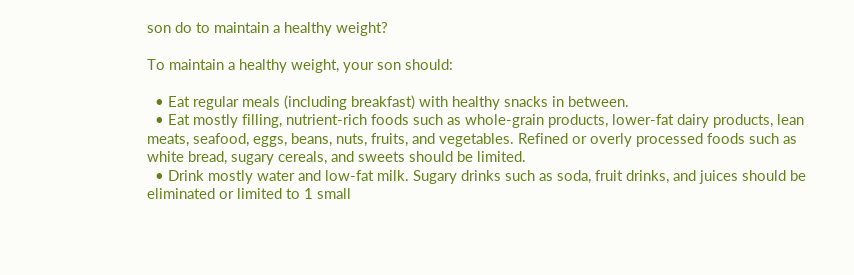son do to maintain a healthy weight?

To maintain a healthy weight, your son should:

  • Eat regular meals (including breakfast) with healthy snacks in between.
  • Eat mostly filling, nutrient-rich foods such as whole-grain products, lower-fat dairy products, lean meats, seafood, eggs, beans, nuts, fruits, and vegetables. Refined or overly processed foods such as white bread, sugary cereals, and sweets should be limited.
  • Drink mostly water and low-fat milk. Sugary drinks such as soda, fruit drinks, and juices should be eliminated or limited to 1 small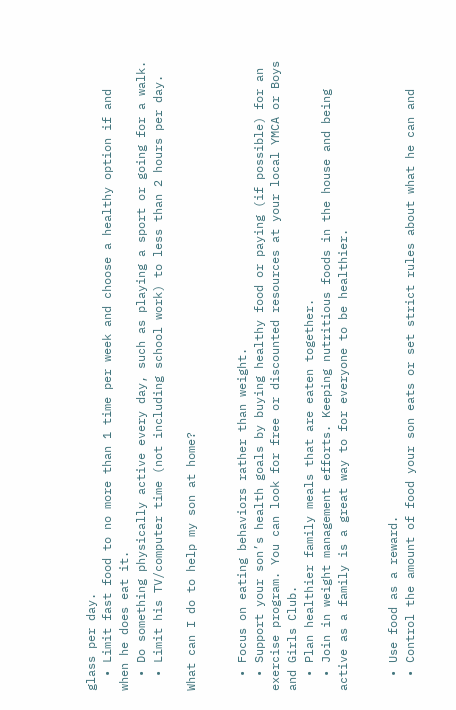glass per day.
  • Limit fast food to no more than 1 time per week and choose a healthy option if and when he does eat it.
  • Do something physically active every day, such as playing a sport or going for a walk.
  • Limit his TV/computer time (not including school work) to less than 2 hours per day.

What can I do to help my son at home?


  • Focus on eating behaviors rather than weight.
  • Support your son’s health goals by buying healthy food or paying (if possible) for an exercise program. You can look for free or discounted resources at your local YMCA or Boys and Girls Club.
  • Plan healthier family meals that are eaten together.
  • Join in weight management efforts. Keeping nutritious foods in the house and being active as a family is a great way to for everyone to be healthier.


  • Use food as a reward.
  • Control the amount of food your son eats or set strict rules about what he can and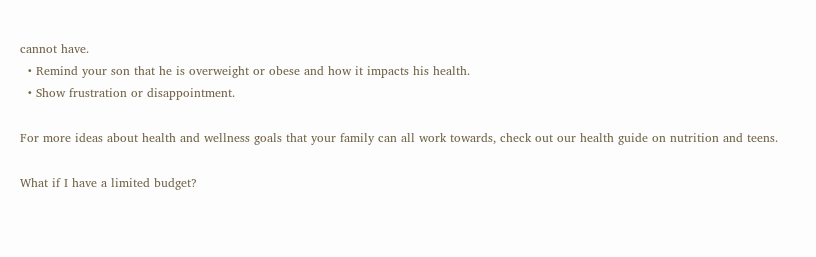cannot have.
  • Remind your son that he is overweight or obese and how it impacts his health.
  • Show frustration or disappointment.

For more ideas about health and wellness goals that your family can all work towards, check out our health guide on nutrition and teens.

What if I have a limited budget?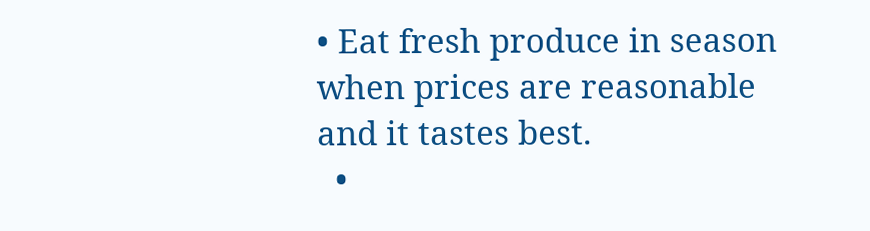• Eat fresh produce in season when prices are reasonable and it tastes best.
  •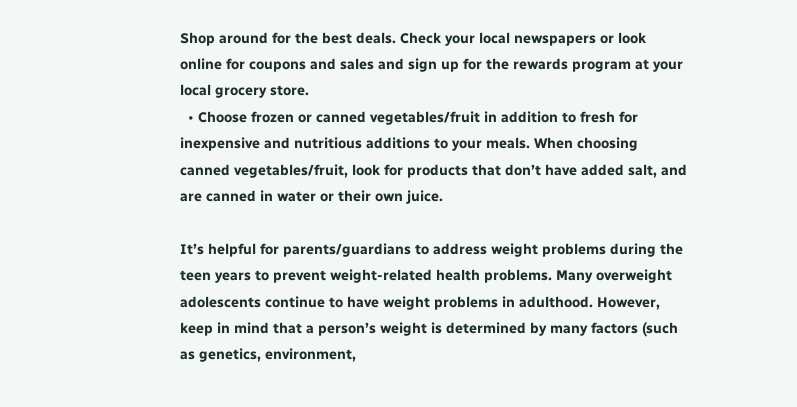Shop around for the best deals. Check your local newspapers or look online for coupons and sales and sign up for the rewards program at your local grocery store.
  • Choose frozen or canned vegetables/fruit in addition to fresh for inexpensive and nutritious additions to your meals. When choosing canned vegetables/fruit, look for products that don’t have added salt, and are canned in water or their own juice.

It’s helpful for parents/guardians to address weight problems during the teen years to prevent weight-related health problems. Many overweight adolescents continue to have weight problems in adulthood. However, keep in mind that a person’s weight is determined by many factors (such as genetics, environment,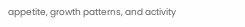appetite, growth patterns, and activity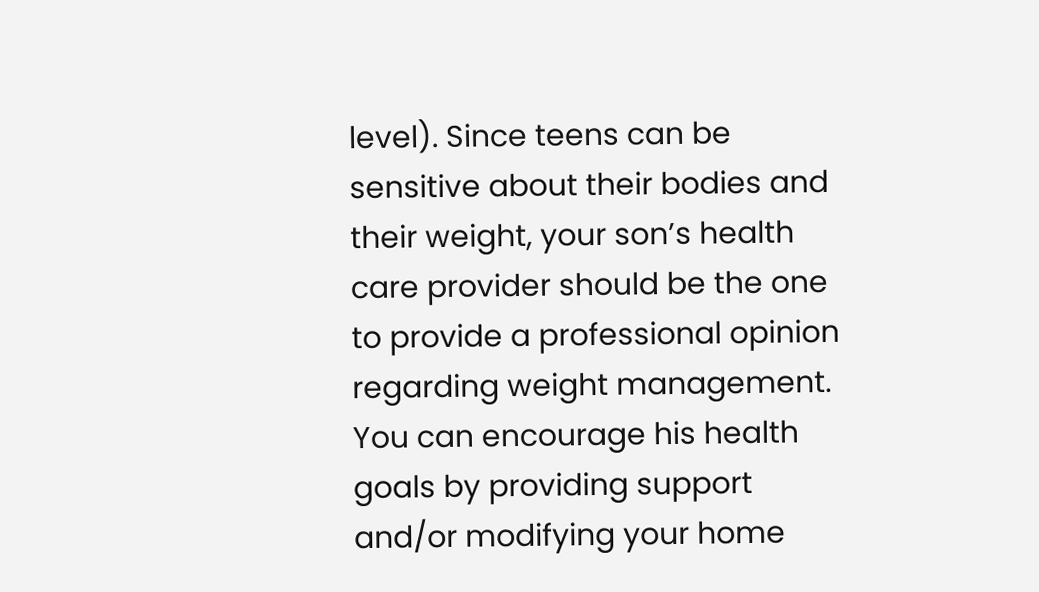level). Since teens can be sensitive about their bodies and their weight, your son’s health care provider should be the one to provide a professional opinion regarding weight management. You can encourage his health goals by providing support and/or modifying your home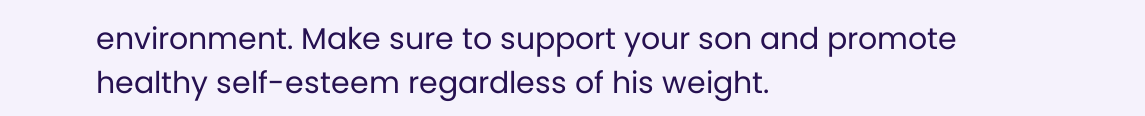environment. Make sure to support your son and promote healthy self-esteem regardless of his weight.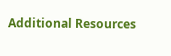Additional Resources